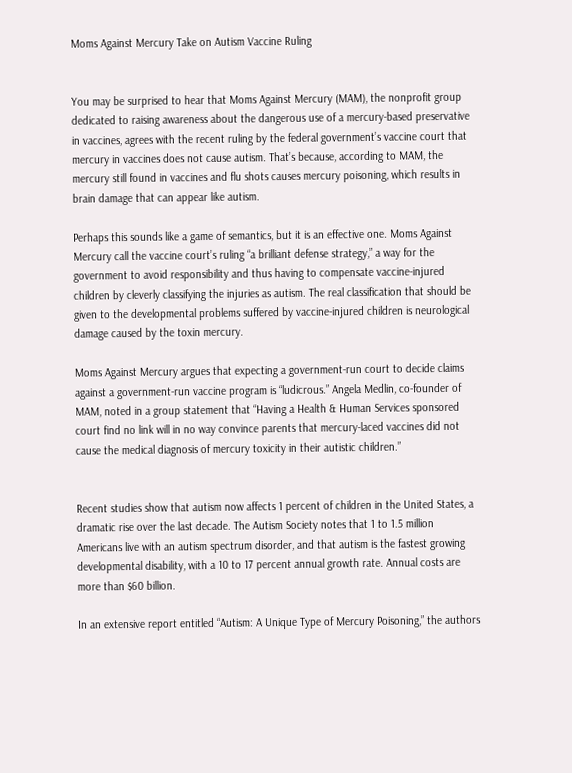Moms Against Mercury Take on Autism Vaccine Ruling


You may be surprised to hear that Moms Against Mercury (MAM), the nonprofit group dedicated to raising awareness about the dangerous use of a mercury-based preservative in vaccines, agrees with the recent ruling by the federal government’s vaccine court that mercury in vaccines does not cause autism. That’s because, according to MAM, the mercury still found in vaccines and flu shots causes mercury poisoning, which results in brain damage that can appear like autism.

Perhaps this sounds like a game of semantics, but it is an effective one. Moms Against Mercury call the vaccine court’s ruling “a brilliant defense strategy,” a way for the government to avoid responsibility and thus having to compensate vaccine-injured children by cleverly classifying the injuries as autism. The real classification that should be given to the developmental problems suffered by vaccine-injured children is neurological damage caused by the toxin mercury.

Moms Against Mercury argues that expecting a government-run court to decide claims against a government-run vaccine program is “ludicrous.” Angela Medlin, co-founder of MAM, noted in a group statement that “Having a Health & Human Services sponsored court find no link will in no way convince parents that mercury-laced vaccines did not cause the medical diagnosis of mercury toxicity in their autistic children.”


Recent studies show that autism now affects 1 percent of children in the United States, a dramatic rise over the last decade. The Autism Society notes that 1 to 1.5 million Americans live with an autism spectrum disorder, and that autism is the fastest growing developmental disability, with a 10 to 17 percent annual growth rate. Annual costs are more than $60 billion.

In an extensive report entitled “Autism: A Unique Type of Mercury Poisoning,” the authors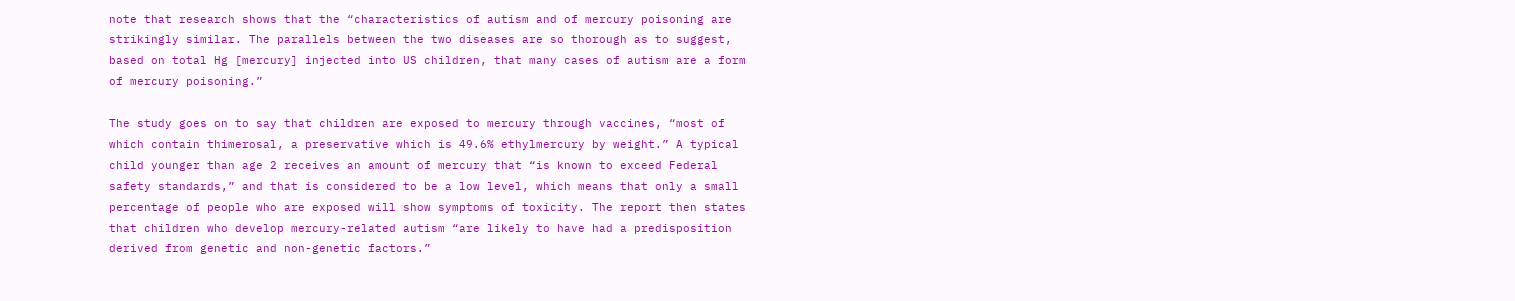note that research shows that the “characteristics of autism and of mercury poisoning are strikingly similar. The parallels between the two diseases are so thorough as to suggest, based on total Hg [mercury] injected into US children, that many cases of autism are a form of mercury poisoning.”

The study goes on to say that children are exposed to mercury through vaccines, “most of which contain thimerosal, a preservative which is 49.6% ethylmercury by weight.” A typical child younger than age 2 receives an amount of mercury that “is known to exceed Federal safety standards,” and that is considered to be a low level, which means that only a small percentage of people who are exposed will show symptoms of toxicity. The report then states that children who develop mercury-related autism “are likely to have had a predisposition derived from genetic and non-genetic factors.”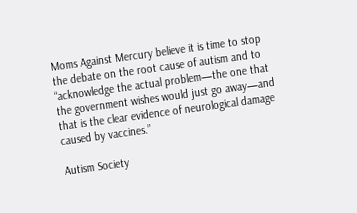Moms Against Mercury believe it is time to stop the debate on the root cause of autism and to “acknowledge the actual problem—the one that the government wishes would just go away—and that is the clear evidence of neurological damage caused by vaccines.”

Autism Society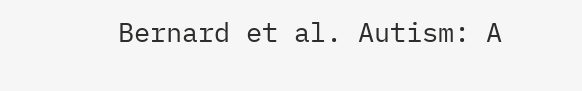Bernard et al. Autism: A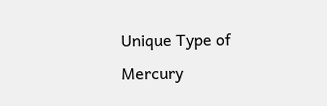Unique Type of Mercury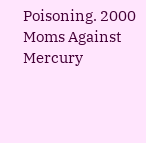Poisoning. 2000
Moms Against Mercury